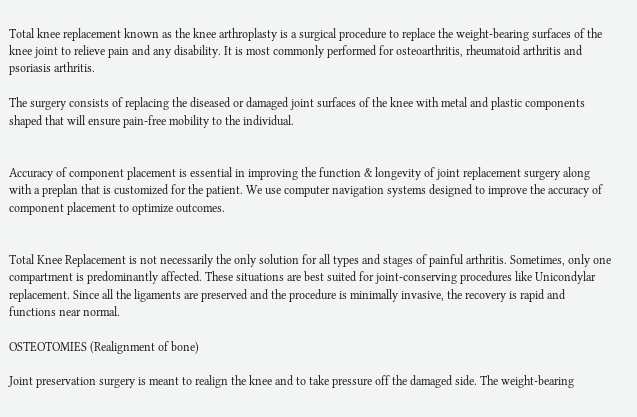Total knee replacement known as the knee arthroplasty is a surgical procedure to replace the weight-bearing surfaces of the knee joint to relieve pain and any disability. It is most commonly performed for osteoarthritis, rheumatoid arthritis and psoriasis arthritis.

The surgery consists of replacing the diseased or damaged joint surfaces of the knee with metal and plastic components shaped that will ensure pain-free mobility to the individual.


Accuracy of component placement is essential in improving the function & longevity of joint replacement surgery along with a preplan that is customized for the patient. We use computer navigation systems designed to improve the accuracy of component placement to optimize outcomes.


Total Knee Replacement is not necessarily the only solution for all types and stages of painful arthritis. Sometimes, only one compartment is predominantly affected. These situations are best suited for joint-conserving procedures like Unicondylar replacement. Since all the ligaments are preserved and the procedure is minimally invasive, the recovery is rapid and functions near normal.

OSTEOTOMIES (Realignment of bone)

Joint preservation surgery is meant to realign the knee and to take pressure off the damaged side. The weight-bearing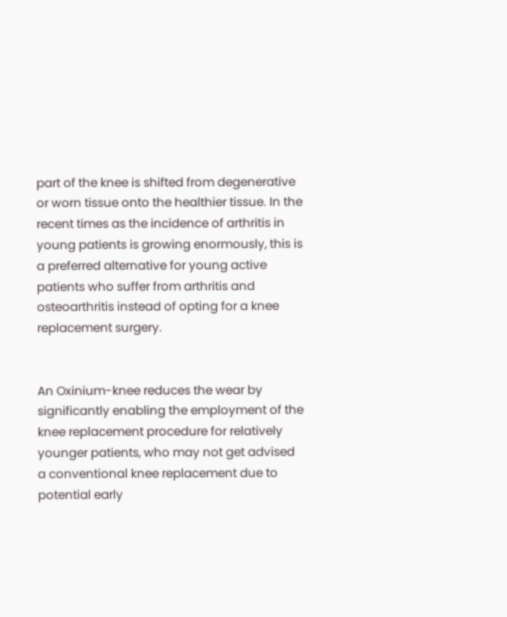part of the knee is shifted from degenerative or worn tissue onto the healthier tissue. In the recent times as the incidence of arthritis in young patients is growing enormously, this is a preferred alternative for young active patients who suffer from arthritis and osteoarthritis instead of opting for a knee replacement surgery.


An Oxinium-knee reduces the wear by significantly enabling the employment of the knee replacement procedure for relatively younger patients, who may not get advised a conventional knee replacement due to potential early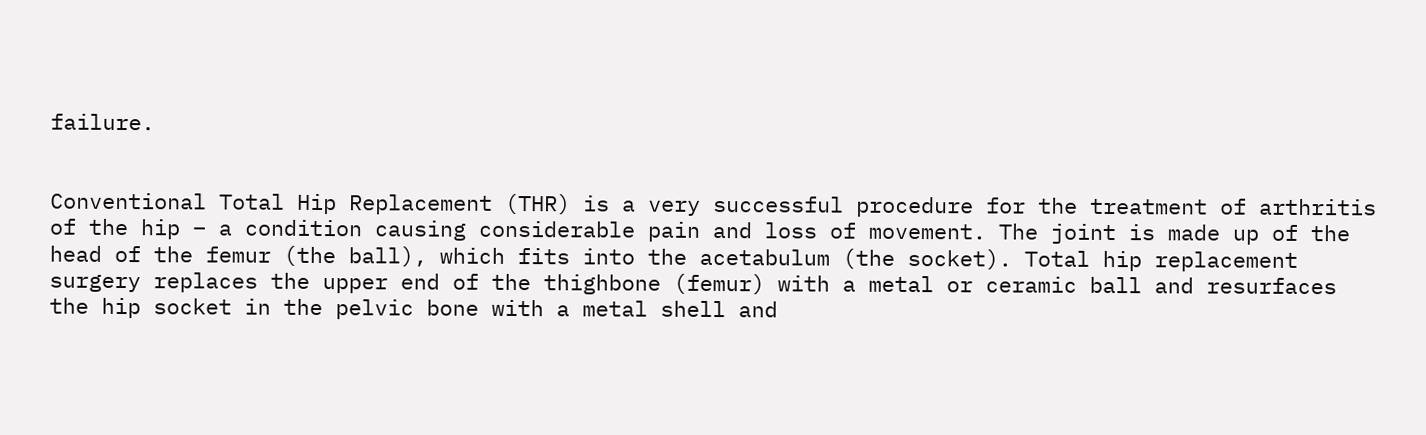failure.


Conventional Total Hip Replacement (THR) is a very successful procedure for the treatment of arthritis of the hip – a condition causing considerable pain and loss of movement. The joint is made up of the head of the femur (the ball), which fits into the acetabulum (the socket). Total hip replacement surgery replaces the upper end of the thighbone (femur) with a metal or ceramic ball and resurfaces the hip socket in the pelvic bone with a metal shell and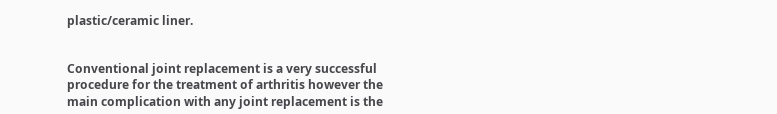plastic/ceramic liner.


Conventional joint replacement is a very successful procedure for the treatment of arthritis however the main complication with any joint replacement is the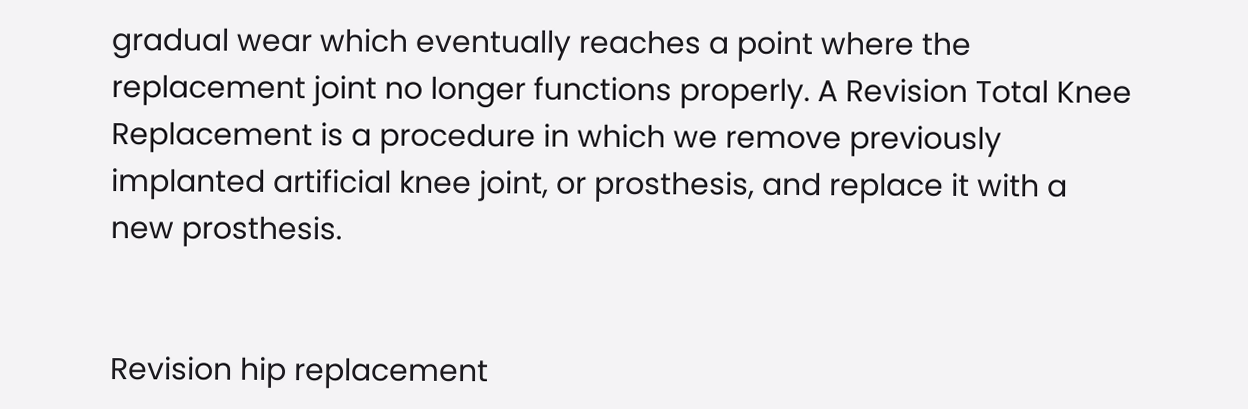gradual wear which eventually reaches a point where the replacement joint no longer functions properly. A Revision Total Knee Replacement is a procedure in which we remove previously implanted artificial knee joint, or prosthesis, and replace it with a new prosthesis.


Revision hip replacement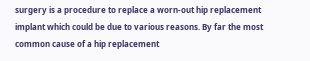surgery is a procedure to replace a worn-out hip replacement implant which could be due to various reasons. By far the most common cause of a hip replacement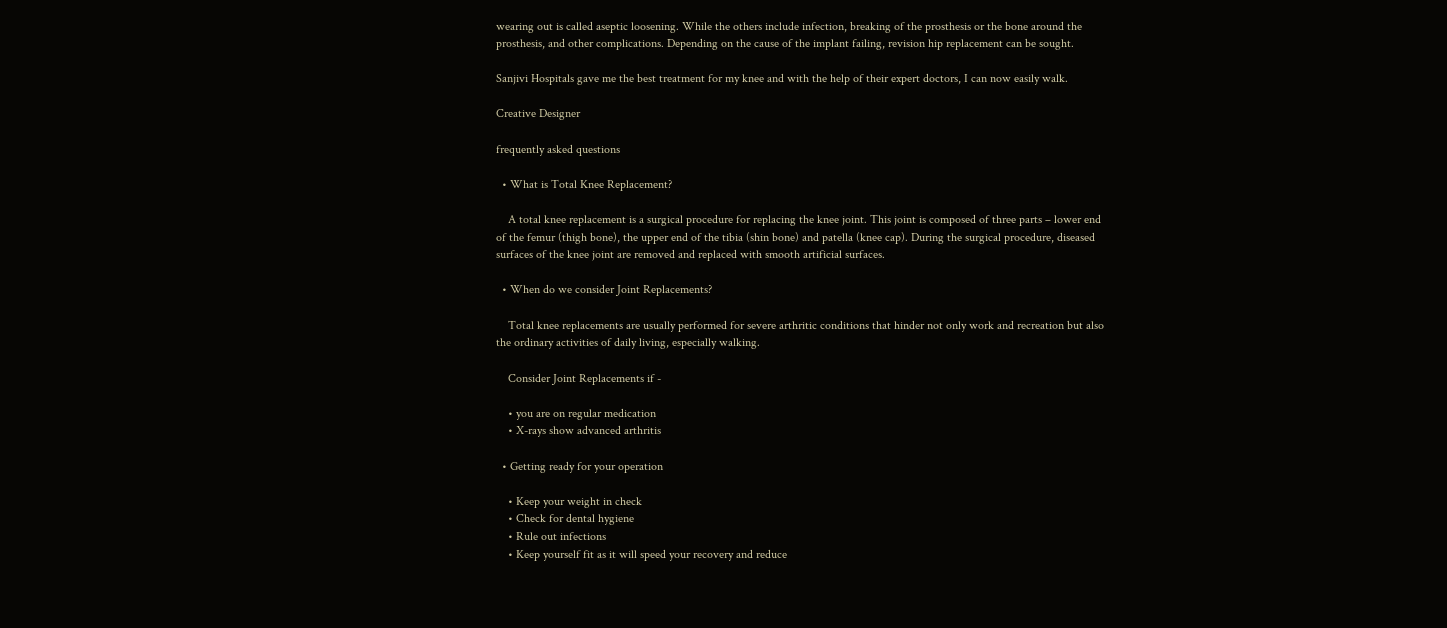wearing out is called aseptic loosening. While the others include infection, breaking of the prosthesis or the bone around the prosthesis, and other complications. Depending on the cause of the implant failing, revision hip replacement can be sought.

Sanjivi Hospitals gave me the best treatment for my knee and with the help of their expert doctors, I can now easily walk.

Creative Designer

frequently asked questions

  • What is Total Knee Replacement?

    A total knee replacement is a surgical procedure for replacing the knee joint. This joint is composed of three parts – lower end of the femur (thigh bone), the upper end of the tibia (shin bone) and patella (knee cap). During the surgical procedure, diseased surfaces of the knee joint are removed and replaced with smooth artificial surfaces.

  • When do we consider Joint Replacements?

    Total knee replacements are usually performed for severe arthritic conditions that hinder not only work and recreation but also the ordinary activities of daily living, especially walking.

    Consider Joint Replacements if -

    • you are on regular medication
    • X-rays show advanced arthritis

  • Getting ready for your operation

    • Keep your weight in check
    • Check for dental hygiene
    • Rule out infections
    • Keep yourself fit as it will speed your recovery and reduce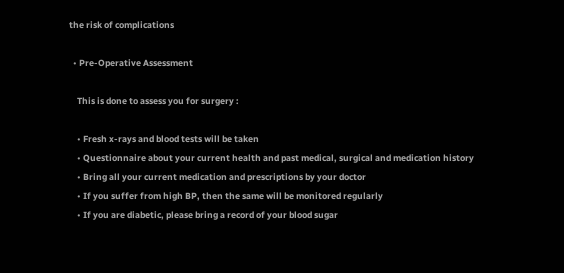the risk of complications

  • Pre-Operative Assessment

    This is done to assess you for surgery :

    • Fresh x-rays and blood tests will be taken
    • Questionnaire about your current health and past medical, surgical and medication history
    • Bring all your current medication and prescriptions by your doctor
    • If you suffer from high BP, then the same will be monitored regularly
    • If you are diabetic, please bring a record of your blood sugar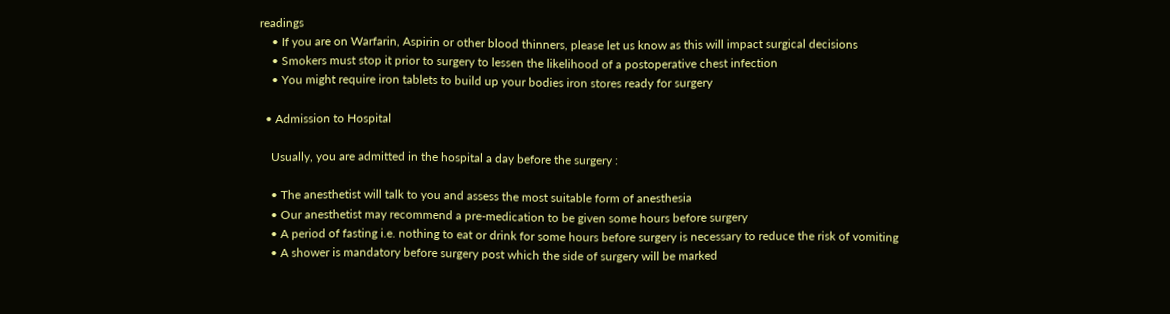readings
    • If you are on Warfarin, Aspirin or other blood thinners, please let us know as this will impact surgical decisions
    • Smokers must stop it prior to surgery to lessen the likelihood of a postoperative chest infection
    • You might require iron tablets to build up your bodies iron stores ready for surgery

  • Admission to Hospital

    Usually, you are admitted in the hospital a day before the surgery :

    • The anesthetist will talk to you and assess the most suitable form of anesthesia
    • Our anesthetist may recommend a pre-medication to be given some hours before surgery
    • A period of fasting i.e. nothing to eat or drink for some hours before surgery is necessary to reduce the risk of vomiting
    • A shower is mandatory before surgery post which the side of surgery will be marked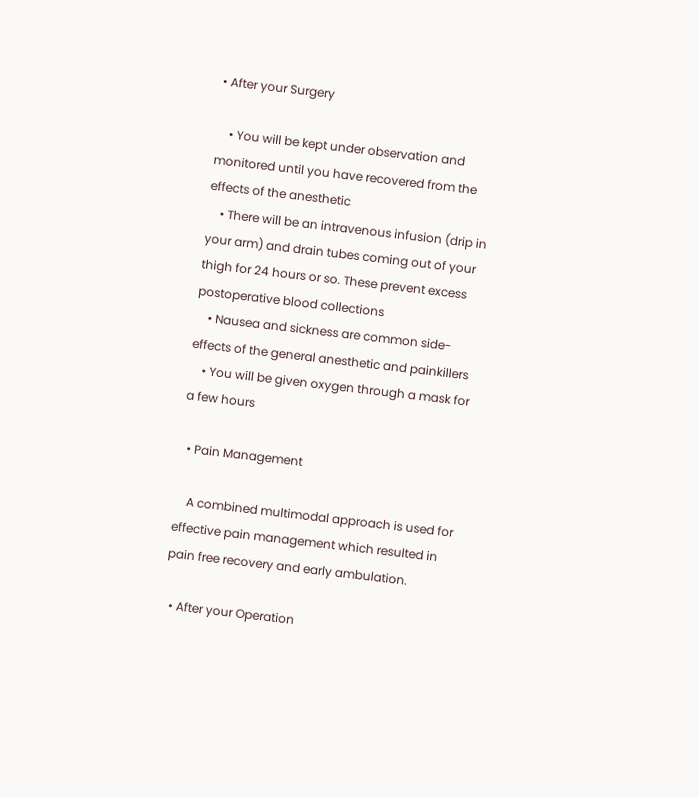• After your Surgery

    • You will be kept under observation and monitored until you have recovered from the effects of the anesthetic
    • There will be an intravenous infusion (drip in your arm) and drain tubes coming out of your thigh for 24 hours or so. These prevent excess postoperative blood collections
    • Nausea and sickness are common side-effects of the general anesthetic and painkillers
    • You will be given oxygen through a mask for a few hours

  • Pain Management

    A combined multimodal approach is used for effective pain management which resulted in pain free recovery and early ambulation.

  • After your Operation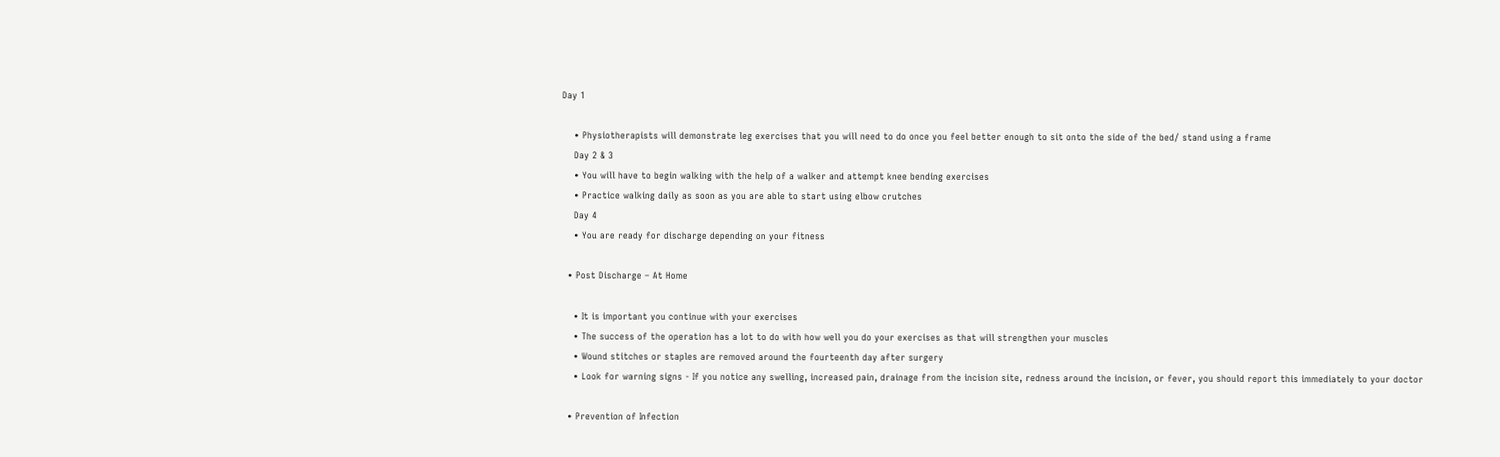Day 1

    • Physiotherapists will demonstrate leg exercises that you will need to do once you feel better enough to sit onto the side of the bed/ stand using a frame
    Day 2 & 3
    • You will have to begin walking with the help of a walker and attempt knee bending exercises
    • Practice walking daily as soon as you are able to start using elbow crutches
    Day 4
    • You are ready for discharge depending on your fitness

  • Post Discharge – At Home

    • It is important you continue with your exercises
    • The success of the operation has a lot to do with how well you do your exercises as that will strengthen your muscles
    • Wound stitches or staples are removed around the fourteenth day after surgery
    • Look for warning signs - If you notice any swelling, increased pain, drainage from the incision site, redness around the incision, or fever, you should report this immediately to your doctor

  • Prevention of Infection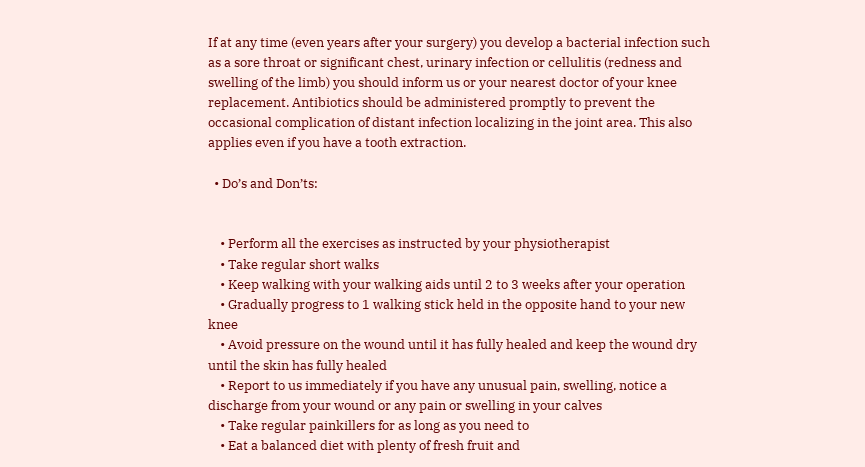If at any time (even years after your surgery) you develop a bacterial infection such as a sore throat or significant chest, urinary infection or cellulitis (redness and swelling of the limb) you should inform us or your nearest doctor of your knee replacement. Antibiotics should be administered promptly to prevent the occasional complication of distant infection localizing in the joint area. This also applies even if you have a tooth extraction.

  • Do’s and Don’ts:


    • Perform all the exercises as instructed by your physiotherapist
    • Take regular short walks
    • Keep walking with your walking aids until 2 to 3 weeks after your operation
    • Gradually progress to 1 walking stick held in the opposite hand to your new knee
    • Avoid pressure on the wound until it has fully healed and keep the wound dry until the skin has fully healed
    • Report to us immediately if you have any unusual pain, swelling, notice a discharge from your wound or any pain or swelling in your calves
    • Take regular painkillers for as long as you need to
    • Eat a balanced diet with plenty of fresh fruit and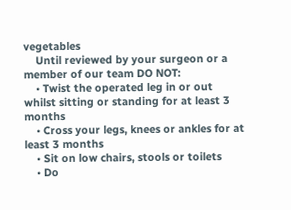vegetables
    Until reviewed by your surgeon or a member of our team DO NOT:
    • Twist the operated leg in or out whilst sitting or standing for at least 3 months
    • Cross your legs, knees or ankles for at least 3 months
    • Sit on low chairs, stools or toilets
    • Do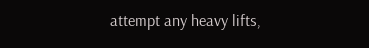attempt any heavy lifts,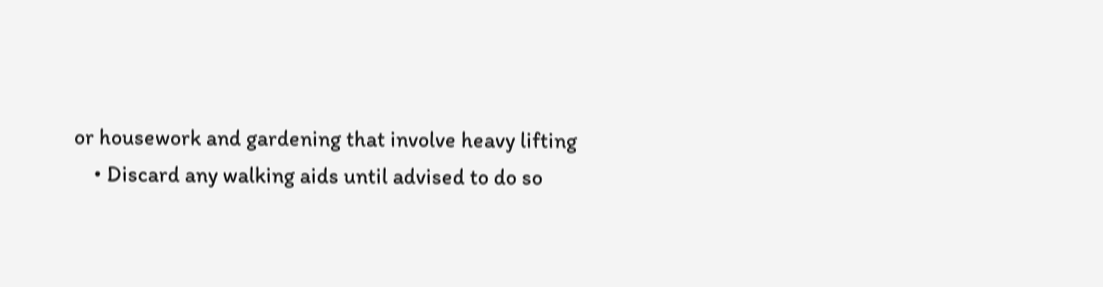or housework and gardening that involve heavy lifting
    • Discard any walking aids until advised to do so